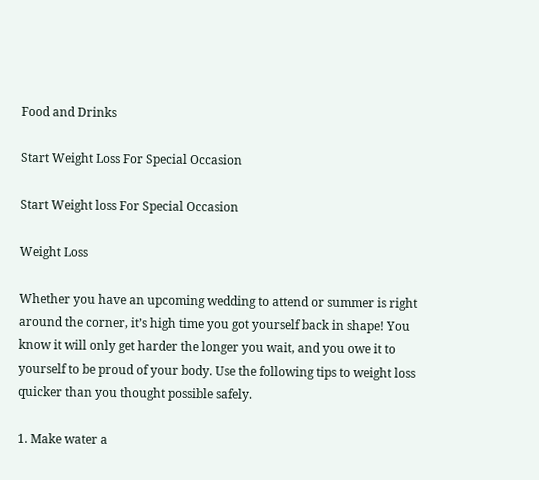Food and Drinks

Start Weight Loss For Special Occasion

Start Weight loss For Special Occasion

Weight Loss

Whether you have an upcoming wedding to attend or summer is right around the corner, it’s high time you got yourself back in shape! You know it will only get harder the longer you wait, and you owe it to yourself to be proud of your body. Use the following tips to weight loss quicker than you thought possible safely.

1. Make water a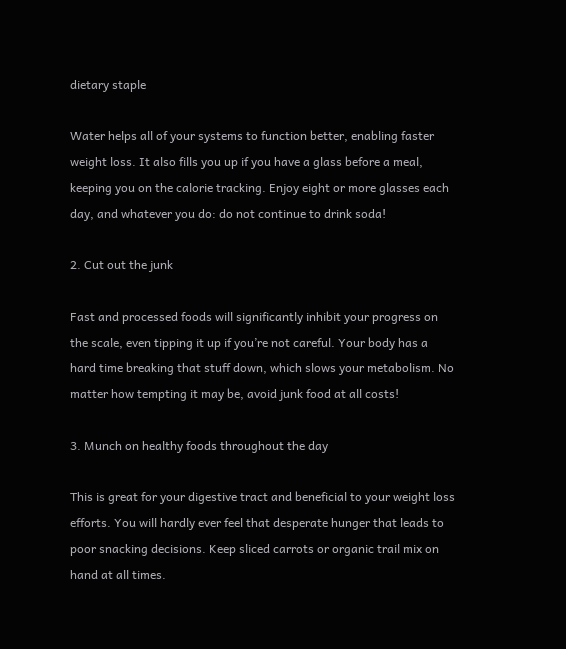dietary staple

Water helps all of your systems to function better, enabling faster weight loss. It also fills you up if you have a glass before a meal, keeping you on the calorie tracking. Enjoy eight or more glasses each day, and whatever you do: do not continue to drink soda!

2. Cut out the junk

Fast and processed foods will significantly inhibit your progress on the scale, even tipping it up if you’re not careful. Your body has a hard time breaking that stuff down, which slows your metabolism. No matter how tempting it may be, avoid junk food at all costs!

3. Munch on healthy foods throughout the day

This is great for your digestive tract and beneficial to your weight loss efforts. You will hardly ever feel that desperate hunger that leads to poor snacking decisions. Keep sliced carrots or organic trail mix on hand at all times.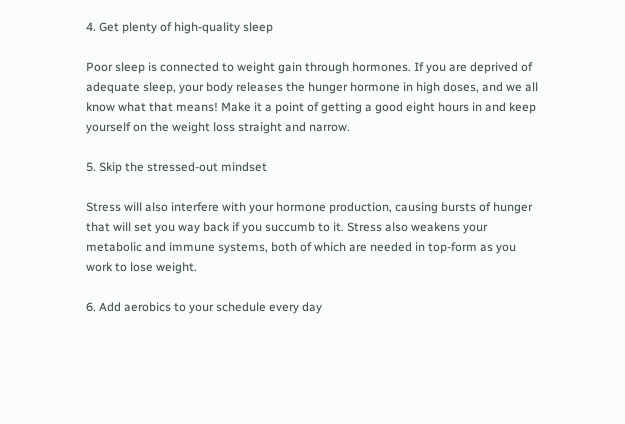4. Get plenty of high-quality sleep

Poor sleep is connected to weight gain through hormones. If you are deprived of adequate sleep, your body releases the hunger hormone in high doses, and we all know what that means! Make it a point of getting a good eight hours in and keep yourself on the weight loss straight and narrow.

5. Skip the stressed-out mindset

Stress will also interfere with your hormone production, causing bursts of hunger that will set you way back if you succumb to it. Stress also weakens your metabolic and immune systems, both of which are needed in top-form as you work to lose weight.

6. Add aerobics to your schedule every day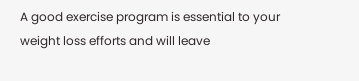A good exercise program is essential to your weight loss efforts and will leave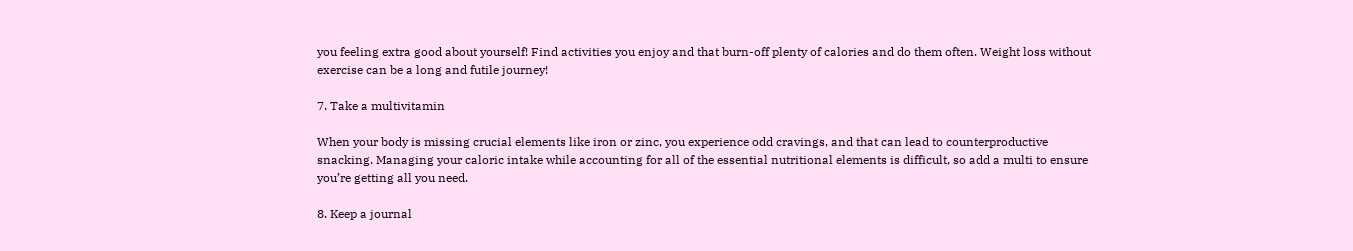you feeling extra good about yourself! Find activities you enjoy and that burn-off plenty of calories and do them often. Weight loss without exercise can be a long and futile journey!

7. Take a multivitamin

When your body is missing crucial elements like iron or zinc, you experience odd cravings, and that can lead to counterproductive snacking. Managing your caloric intake while accounting for all of the essential nutritional elements is difficult, so add a multi to ensure you’re getting all you need.

8. Keep a journal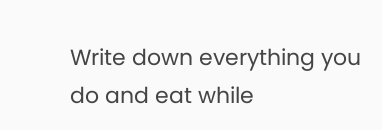Write down everything you do and eat while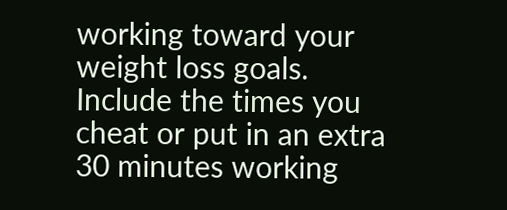working toward your weight loss goals. Include the times you cheat or put in an extra 30 minutes working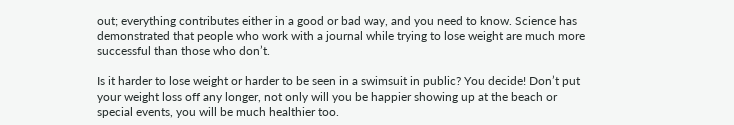out; everything contributes either in a good or bad way, and you need to know. Science has demonstrated that people who work with a journal while trying to lose weight are much more successful than those who don’t.

Is it harder to lose weight or harder to be seen in a swimsuit in public? You decide! Don’t put your weight loss off any longer, not only will you be happier showing up at the beach or special events, you will be much healthier too.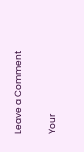Leave a Comment

Your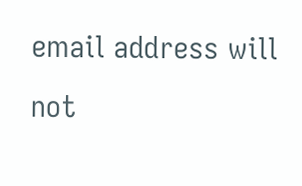email address will not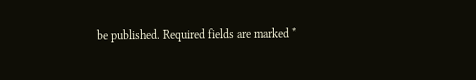be published. Required fields are marked *